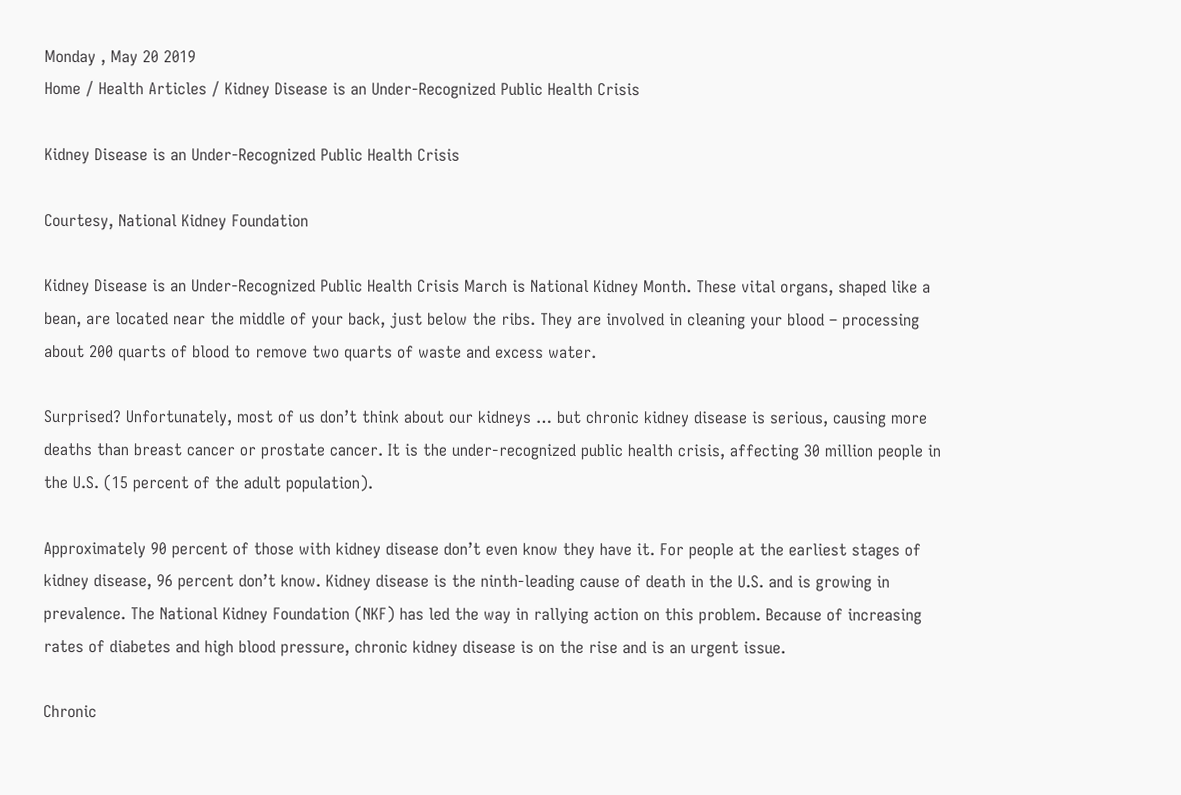Monday , May 20 2019
Home / Health Articles / Kidney Disease is an Under-Recognized Public Health Crisis

Kidney Disease is an Under-Recognized Public Health Crisis

Courtesy, National Kidney Foundation

Kidney Disease is an Under-Recognized Public Health Crisis March is National Kidney Month. These vital organs, shaped like a bean, are located near the middle of your back, just below the ribs. They are involved in cleaning your blood – processing about 200 quarts of blood to remove two quarts of waste and excess water.

Surprised? Unfortunately, most of us don’t think about our kidneys … but chronic kidney disease is serious, causing more deaths than breast cancer or prostate cancer. It is the under-recognized public health crisis, affecting 30 million people in the U.S. (15 percent of the adult population).

Approximately 90 percent of those with kidney disease don’t even know they have it. For people at the earliest stages of kidney disease, 96 percent don’t know. Kidney disease is the ninth-leading cause of death in the U.S. and is growing in prevalence. The National Kidney Foundation (NKF) has led the way in rallying action on this problem. Because of increasing rates of diabetes and high blood pressure, chronic kidney disease is on the rise and is an urgent issue.

Chronic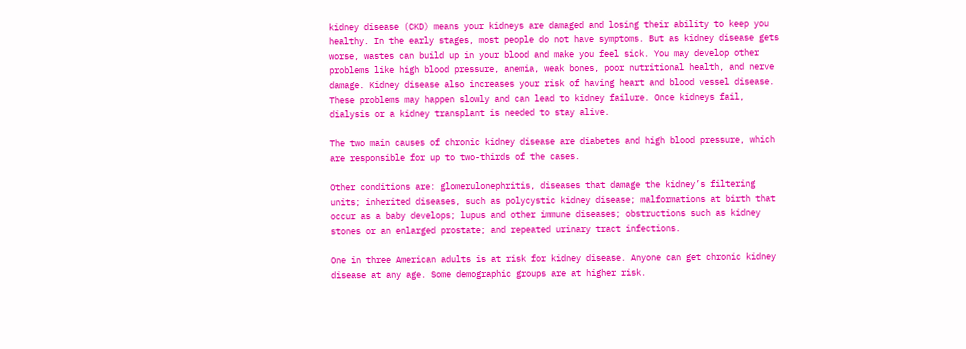kidney disease (CKD) means your kidneys are damaged and losing their ability to keep you healthy. In the early stages, most people do not have symptoms. But as kidney disease gets worse, wastes can build up in your blood and make you feel sick. You may develop other problems like high blood pressure, anemia, weak bones, poor nutritional health, and nerve damage. Kidney disease also increases your risk of having heart and blood vessel disease. These problems may happen slowly and can lead to kidney failure. Once kidneys fail, dialysis or a kidney transplant is needed to stay alive.

The two main causes of chronic kidney disease are diabetes and high blood pressure, which are responsible for up to two-thirds of the cases.

Other conditions are: glomerulonephritis, diseases that damage the kidney’s filtering units; inherited diseases, such as polycystic kidney disease; malformations at birth that occur as a baby develops; lupus and other immune diseases; obstructions such as kidney stones or an enlarged prostate; and repeated urinary tract infections.

One in three American adults is at risk for kidney disease. Anyone can get chronic kidney disease at any age. Some demographic groups are at higher risk.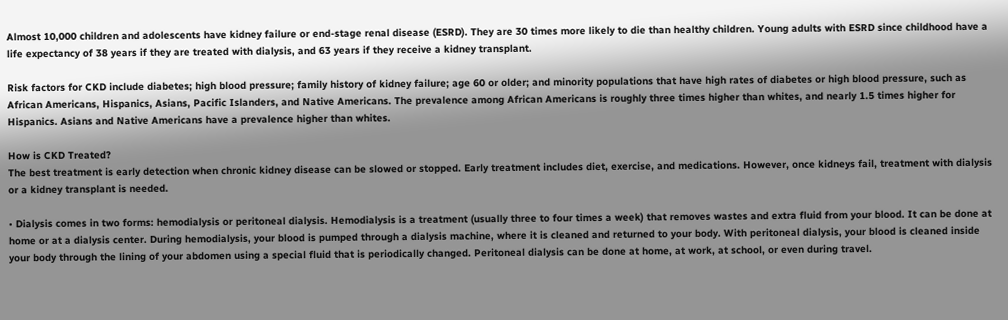Almost 10,000 children and adolescents have kidney failure or end-stage renal disease (ESRD). They are 30 times more likely to die than healthy children. Young adults with ESRD since childhood have a life expectancy of 38 years if they are treated with dialysis, and 63 years if they receive a kidney transplant.

Risk factors for CKD include diabetes; high blood pressure; family history of kidney failure; age 60 or older; and minority populations that have high rates of diabetes or high blood pressure, such as African Americans, Hispanics, Asians, Pacific Islanders, and Native Americans. The prevalence among African Americans is roughly three times higher than whites, and nearly 1.5 times higher for Hispanics. Asians and Native Americans have a prevalence higher than whites.

How is CKD Treated?
The best treatment is early detection when chronic kidney disease can be slowed or stopped. Early treatment includes diet, exercise, and medications. However, once kidneys fail, treatment with dialysis or a kidney transplant is needed.

• Dialysis comes in two forms: hemodialysis or peritoneal dialysis. Hemodialysis is a treatment (usually three to four times a week) that removes wastes and extra fluid from your blood. It can be done at home or at a dialysis center. During hemodialysis, your blood is pumped through a dialysis machine, where it is cleaned and returned to your body. With peritoneal dialysis, your blood is cleaned inside your body through the lining of your abdomen using a special fluid that is periodically changed. Peritoneal dialysis can be done at home, at work, at school, or even during travel.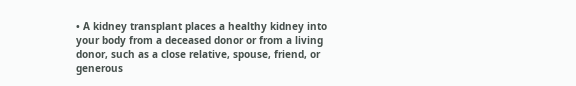• A kidney transplant places a healthy kidney into your body from a deceased donor or from a living donor, such as a close relative, spouse, friend, or generous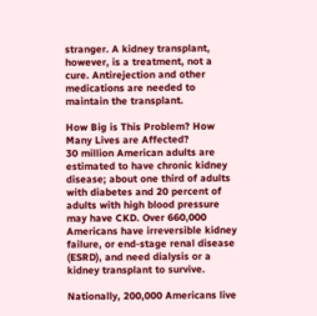stranger. A kidney transplant, however, is a treatment, not a cure. Antirejection and other medications are needed to maintain the transplant.

How Big is This Problem? How Many Lives are Affected?
30 million American adults are estimated to have chronic kidney disease; about one third of adults with diabetes and 20 percent of adults with high blood pressure may have CKD. Over 660,000 Americans have irreversible kidney failure, or end-stage renal disease (ESRD), and need dialysis or a kidney transplant to survive.

Nationally, 200,000 Americans live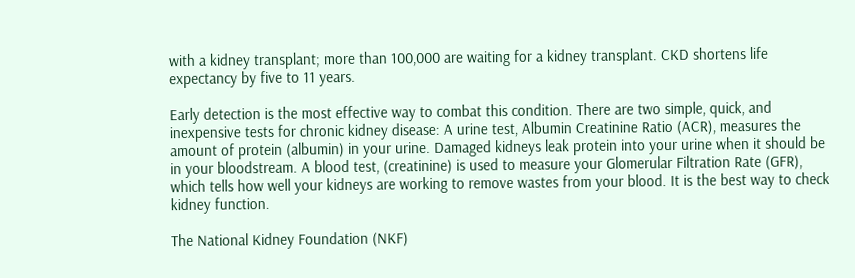with a kidney transplant; more than 100,000 are waiting for a kidney transplant. CKD shortens life expectancy by five to 11 years.

Early detection is the most effective way to combat this condition. There are two simple, quick, and inexpensive tests for chronic kidney disease: A urine test, Albumin Creatinine Ratio (ACR), measures the amount of protein (albumin) in your urine. Damaged kidneys leak protein into your urine when it should be in your bloodstream. A blood test, (creatinine) is used to measure your Glomerular Filtration Rate (GFR), which tells how well your kidneys are working to remove wastes from your blood. It is the best way to check kidney function.

The National Kidney Foundation (NKF)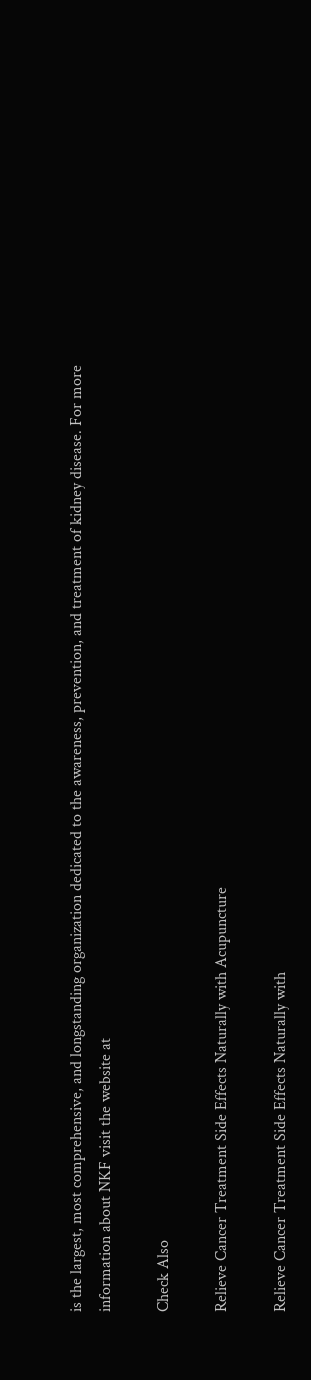is the largest, most comprehensive, and longstanding organization dedicated to the awareness, prevention, and treatment of kidney disease. For more information about NKF visit the website at

Check Also

Relieve Cancer Treatment Side Effects Naturally with Acupuncture

Relieve Cancer Treatment Side Effects Naturally with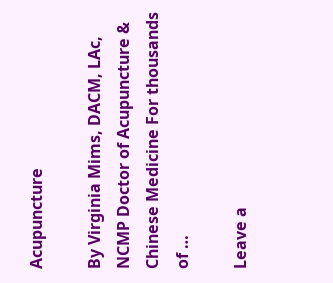Acupuncture

By Virginia Mims, DACM, LAc, NCMP Doctor of Acupuncture & Chinese Medicine For thousands of …

Leave a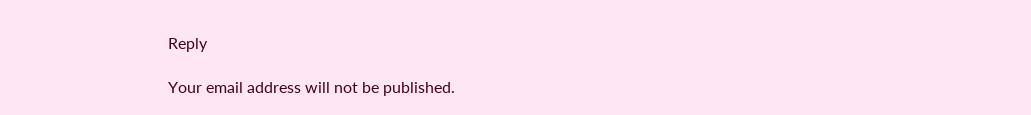Reply

Your email address will not be published.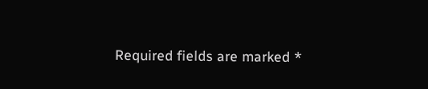Required fields are marked *